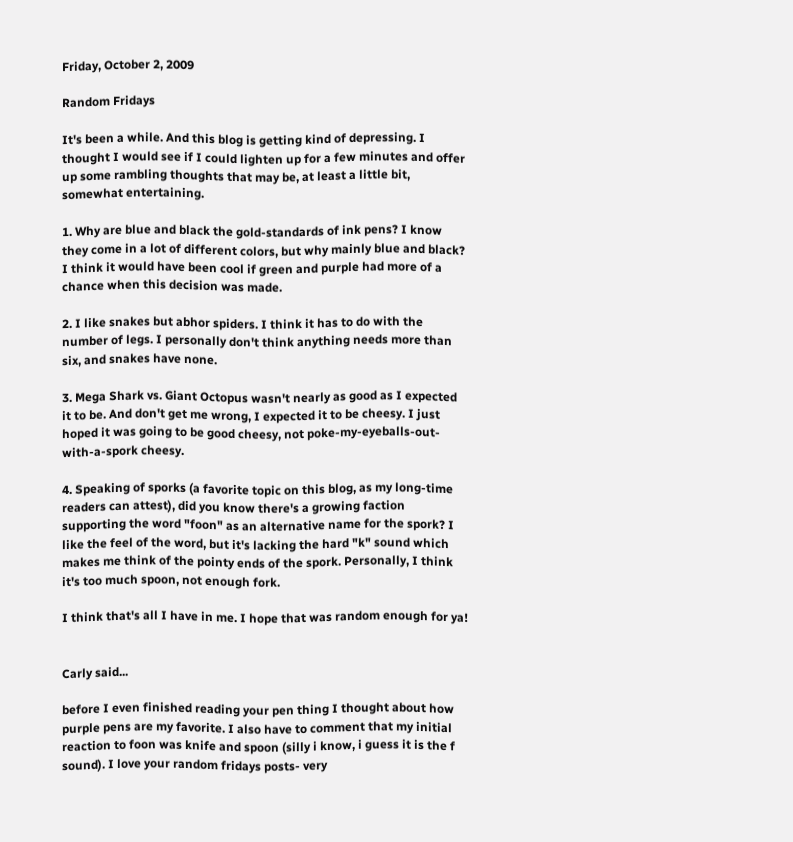Friday, October 2, 2009

Random Fridays

It's been a while. And this blog is getting kind of depressing. I thought I would see if I could lighten up for a few minutes and offer up some rambling thoughts that may be, at least a little bit, somewhat entertaining.

1. Why are blue and black the gold-standards of ink pens? I know they come in a lot of different colors, but why mainly blue and black? I think it would have been cool if green and purple had more of a chance when this decision was made.

2. I like snakes but abhor spiders. I think it has to do with the number of legs. I personally don't think anything needs more than six, and snakes have none.

3. Mega Shark vs. Giant Octopus wasn't nearly as good as I expected it to be. And don't get me wrong, I expected it to be cheesy. I just hoped it was going to be good cheesy, not poke-my-eyeballs-out-with-a-spork cheesy.

4. Speaking of sporks (a favorite topic on this blog, as my long-time readers can attest), did you know there's a growing faction supporting the word "foon" as an alternative name for the spork? I like the feel of the word, but it's lacking the hard "k" sound which makes me think of the pointy ends of the spork. Personally, I think it's too much spoon, not enough fork.

I think that's all I have in me. I hope that was random enough for ya!


Carly said...

before I even finished reading your pen thing I thought about how purple pens are my favorite. I also have to comment that my initial reaction to foon was knife and spoon (silly i know, i guess it is the f sound). I love your random fridays posts- very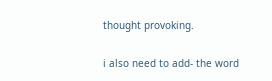thought provoking.

i also need to add- the word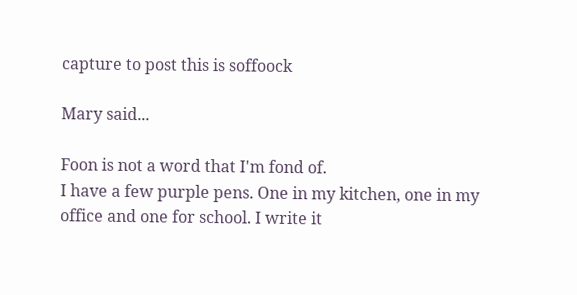capture to post this is soffoock

Mary said...

Foon is not a word that I'm fond of.
I have a few purple pens. One in my kitchen, one in my office and one for school. I write it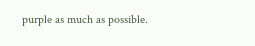purple as much as possible.